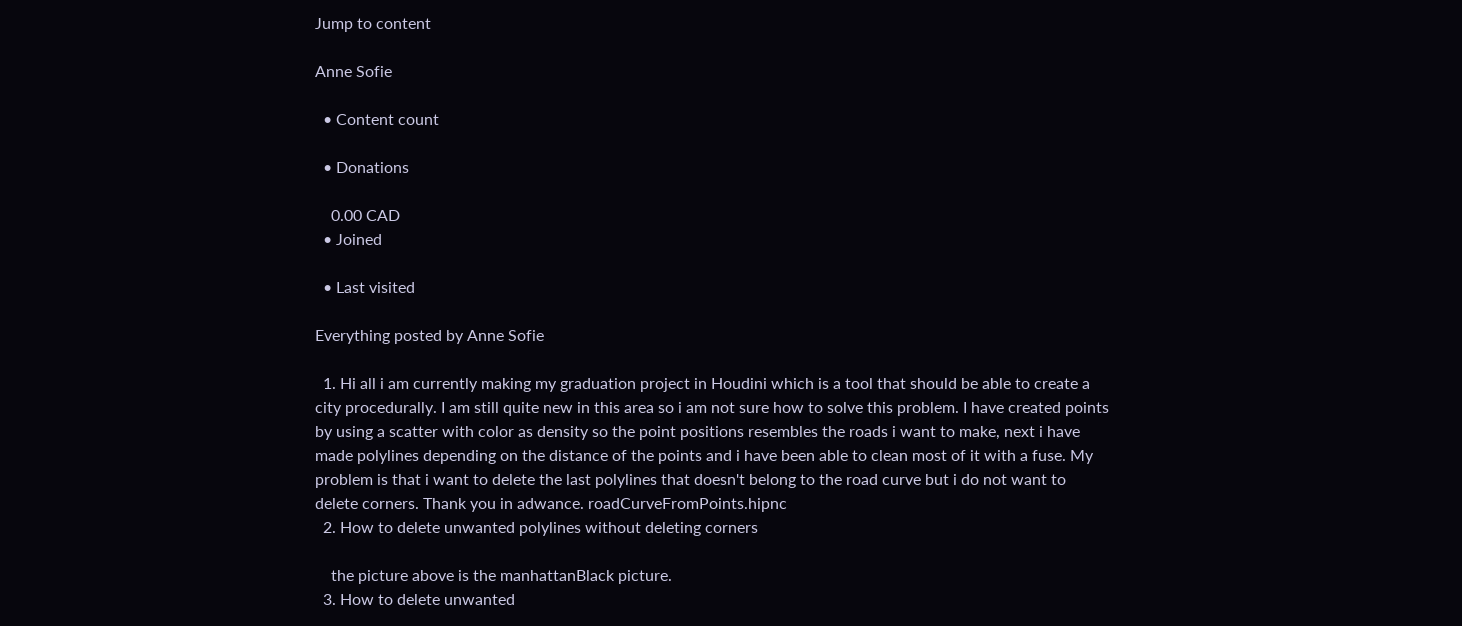Jump to content

Anne Sofie

  • Content count

  • Donations

    0.00 CAD
  • Joined

  • Last visited

Everything posted by Anne Sofie

  1. Hi all i am currently making my graduation project in Houdini which is a tool that should be able to create a city procedurally. I am still quite new in this area so i am not sure how to solve this problem. I have created points by using a scatter with color as density so the point positions resembles the roads i want to make, next i have made polylines depending on the distance of the points and i have been able to clean most of it with a fuse. My problem is that i want to delete the last polylines that doesn't belong to the road curve but i do not want to delete corners. Thank you in adwance. roadCurveFromPoints.hipnc
  2. How to delete unwanted polylines without deleting corners

    the picture above is the manhattanBlack picture.
  3. How to delete unwanted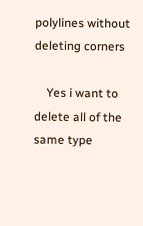polylines without deleting corners

    Yes i want to delete all of the same type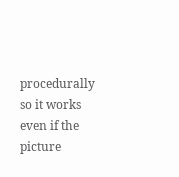procedurally so it works even if the picture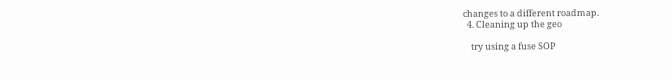changes to a different roadmap.
  4. Cleaning up the geo

    try using a fuse SOP